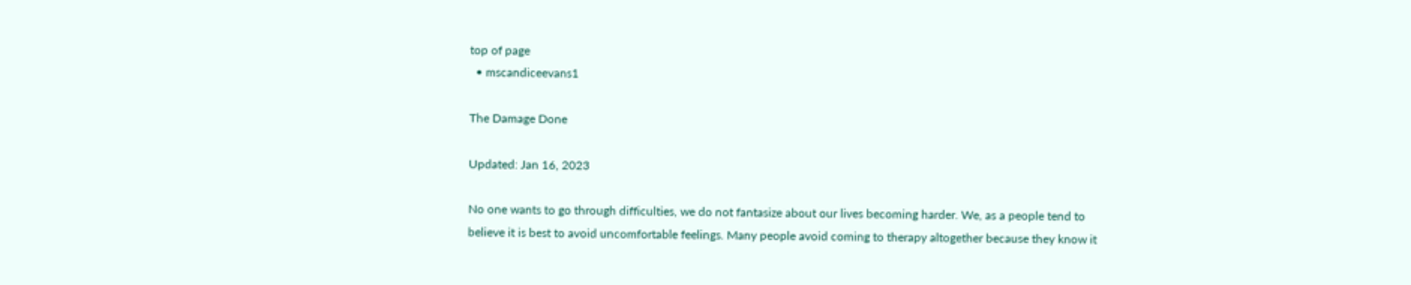top of page
  • mscandiceevans1

The Damage Done

Updated: Jan 16, 2023

No one wants to go through difficulties, we do not fantasize about our lives becoming harder. We, as a people tend to believe it is best to avoid uncomfortable feelings. Many people avoid coming to therapy altogether because they know it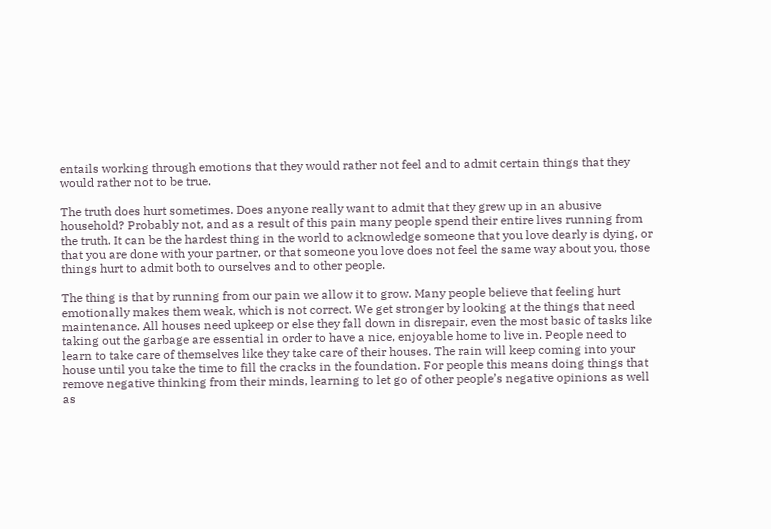entails working through emotions that they would rather not feel and to admit certain things that they would rather not to be true.

The truth does hurt sometimes. Does anyone really want to admit that they grew up in an abusive household? Probably not, and as a result of this pain many people spend their entire lives running from the truth. It can be the hardest thing in the world to acknowledge someone that you love dearly is dying, or that you are done with your partner, or that someone you love does not feel the same way about you, those things hurt to admit both to ourselves and to other people.

The thing is that by running from our pain we allow it to grow. Many people believe that feeling hurt emotionally makes them weak, which is not correct. We get stronger by looking at the things that need maintenance. All houses need upkeep or else they fall down in disrepair, even the most basic of tasks like taking out the garbage are essential in order to have a nice, enjoyable home to live in. People need to learn to take care of themselves like they take care of their houses. The rain will keep coming into your house until you take the time to fill the cracks in the foundation. For people this means doing things that remove negative thinking from their minds, learning to let go of other people’s negative opinions as well as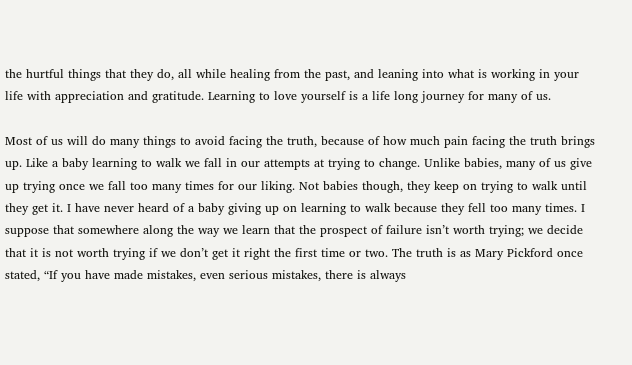the hurtful things that they do, all while healing from the past, and leaning into what is working in your life with appreciation and gratitude. Learning to love yourself is a life long journey for many of us.

Most of us will do many things to avoid facing the truth, because of how much pain facing the truth brings up. Like a baby learning to walk we fall in our attempts at trying to change. Unlike babies, many of us give up trying once we fall too many times for our liking. Not babies though, they keep on trying to walk until they get it. I have never heard of a baby giving up on learning to walk because they fell too many times. I suppose that somewhere along the way we learn that the prospect of failure isn’t worth trying; we decide that it is not worth trying if we don’t get it right the first time or two. The truth is as Mary Pickford once stated, “If you have made mistakes, even serious mistakes, there is always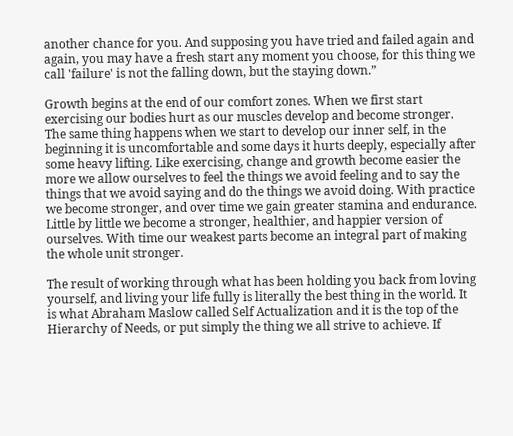another chance for you. And supposing you have tried and failed again and again, you may have a fresh start any moment you choose, for this thing we call 'failure' is not the falling down, but the staying down.”

Growth begins at the end of our comfort zones. When we first start exercising our bodies hurt as our muscles develop and become stronger. The same thing happens when we start to develop our inner self, in the beginning it is uncomfortable and some days it hurts deeply, especially after some heavy lifting. Like exercising, change and growth become easier the more we allow ourselves to feel the things we avoid feeling and to say the things that we avoid saying and do the things we avoid doing. With practice we become stronger, and over time we gain greater stamina and endurance. Little by little we become a stronger, healthier, and happier version of ourselves. With time our weakest parts become an integral part of making the whole unit stronger.

The result of working through what has been holding you back from loving yourself, and living your life fully is literally the best thing in the world. It is what Abraham Maslow called Self Actualization and it is the top of the Hierarchy of Needs, or put simply the thing we all strive to achieve. If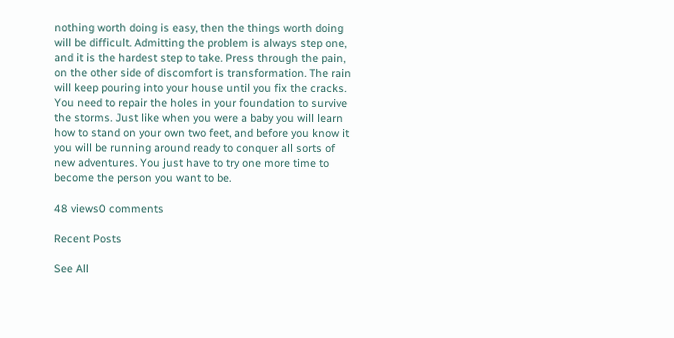nothing worth doing is easy, then the things worth doing will be difficult. Admitting the problem is always step one, and it is the hardest step to take. Press through the pain, on the other side of discomfort is transformation. The rain will keep pouring into your house until you fix the cracks. You need to repair the holes in your foundation to survive the storms. Just like when you were a baby you will learn how to stand on your own two feet, and before you know it you will be running around ready to conquer all sorts of new adventures. You just have to try one more time to become the person you want to be.

48 views0 comments

Recent Posts

See All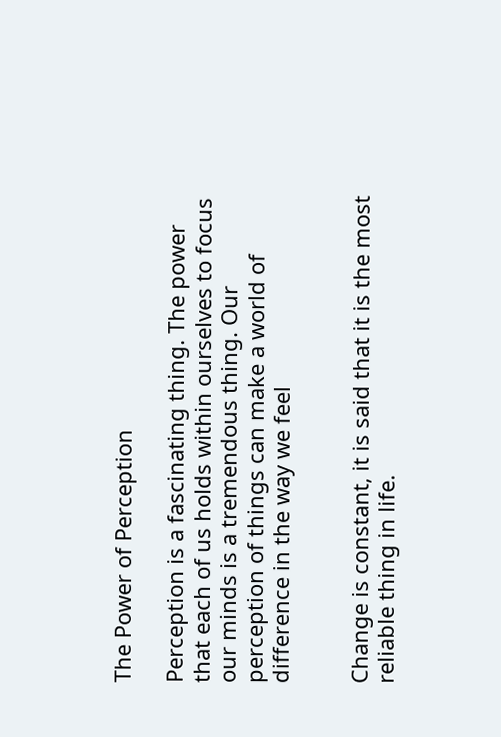The Power of Perception

Perception is a fascinating thing. The power that each of us holds within ourselves to focus our minds is a tremendous thing. Our perception of things can make a world of difference in the way we feel


Change is constant, it is said that it is the most reliable thing in life.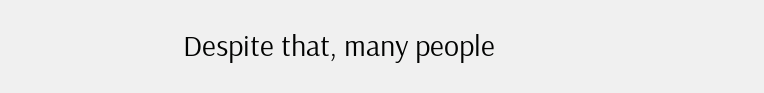Despite that, many people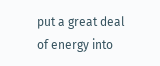put a great deal of energy into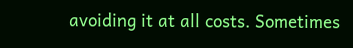avoiding it at all costs. Sometimes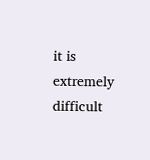it is extremely difficult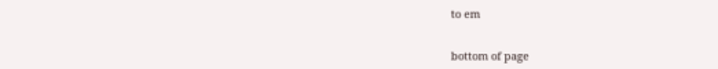to em


bottom of page